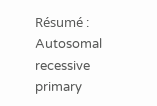Résumé : Autosomal recessive primary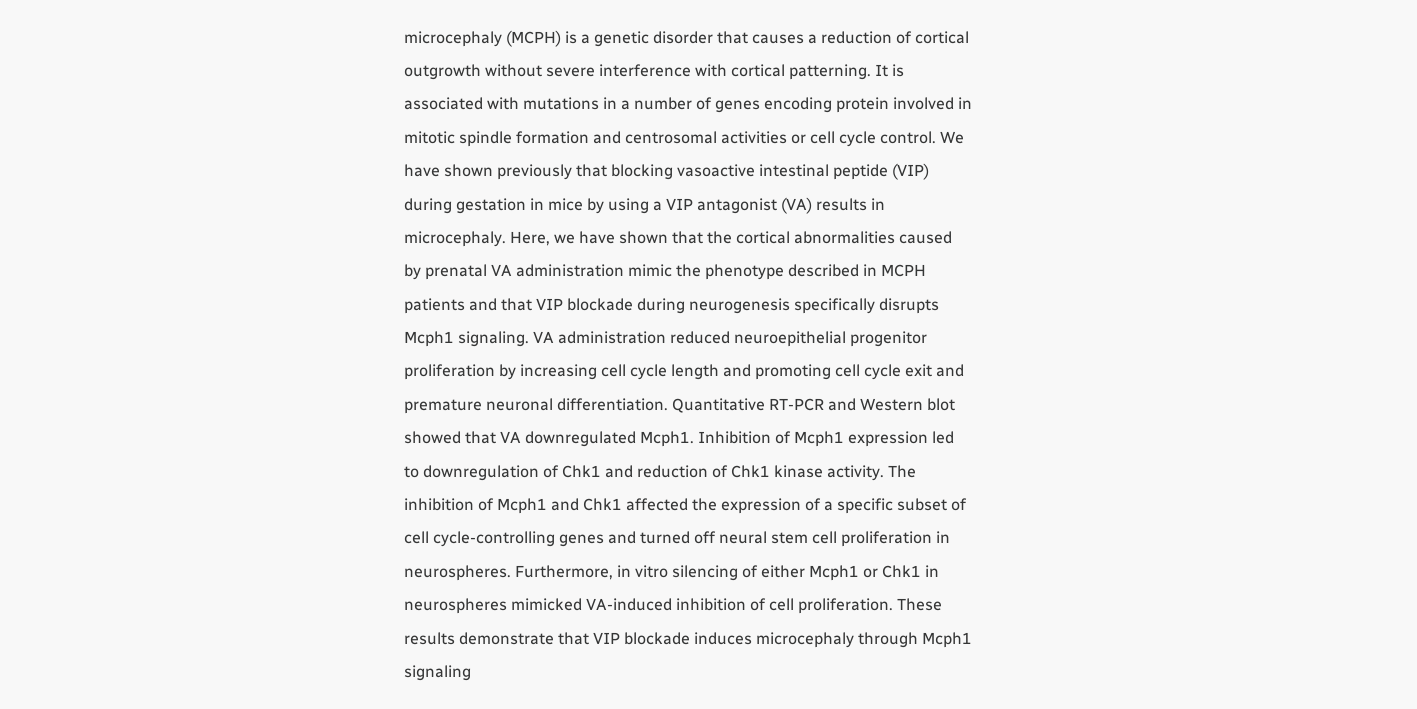microcephaly (MCPH) is a genetic disorder that causes a reduction of cortical outgrowth without severe interference with cortical patterning. It is associated with mutations in a number of genes encoding protein involved in mitotic spindle formation and centrosomal activities or cell cycle control. We have shown previously that blocking vasoactive intestinal peptide (VIP) during gestation in mice by using a VIP antagonist (VA) results in microcephaly. Here, we have shown that the cortical abnormalities caused by prenatal VA administration mimic the phenotype described in MCPH patients and that VIP blockade during neurogenesis specifically disrupts Mcph1 signaling. VA administration reduced neuroepithelial progenitor proliferation by increasing cell cycle length and promoting cell cycle exit and premature neuronal differentiation. Quantitative RT-PCR and Western blot showed that VA downregulated Mcph1. Inhibition of Mcph1 expression led to downregulation of Chk1 and reduction of Chk1 kinase activity. The inhibition of Mcph1 and Chk1 affected the expression of a specific subset of cell cycle-controlling genes and turned off neural stem cell proliferation in neurospheres. Furthermore, in vitro silencing of either Mcph1 or Chk1 in neurospheres mimicked VA-induced inhibition of cell proliferation. These results demonstrate that VIP blockade induces microcephaly through Mcph1 signaling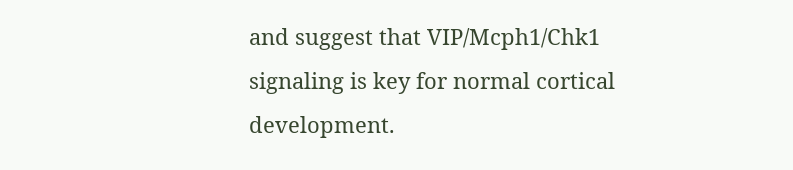and suggest that VIP/Mcph1/Chk1 signaling is key for normal cortical development.